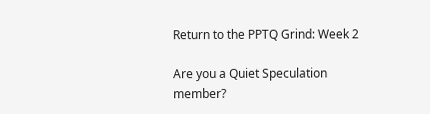Return to the PPTQ Grind: Week 2

Are you a Quiet Speculation member?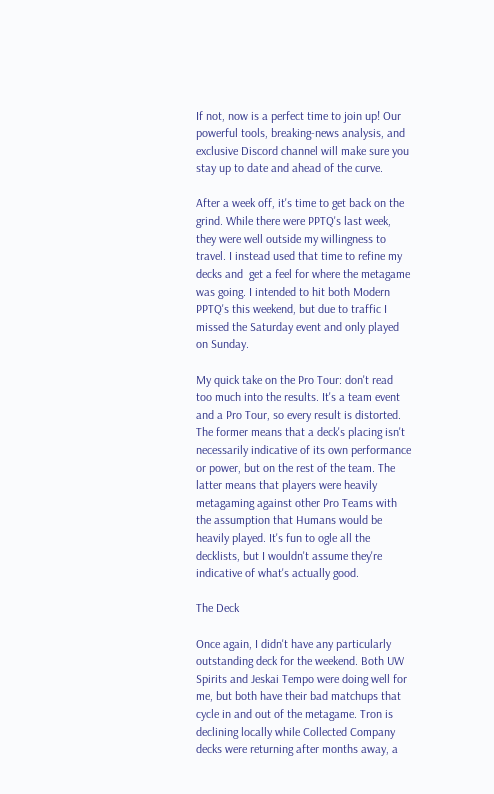If not, now is a perfect time to join up! Our powerful tools, breaking-news analysis, and exclusive Discord channel will make sure you stay up to date and ahead of the curve.

After a week off, it's time to get back on the grind. While there were PPTQ's last week, they were well outside my willingness to travel. I instead used that time to refine my decks and  get a feel for where the metagame was going. I intended to hit both Modern PPTQ's this weekend, but due to traffic I missed the Saturday event and only played on Sunday.

My quick take on the Pro Tour: don't read too much into the results. It's a team event and a Pro Tour, so every result is distorted. The former means that a deck's placing isn't necessarily indicative of its own performance or power, but on the rest of the team. The latter means that players were heavily metagaming against other Pro Teams with the assumption that Humans would be heavily played. It's fun to ogle all the decklists, but I wouldn't assume they're indicative of what's actually good.

The Deck

Once again, I didn't have any particularly outstanding deck for the weekend. Both UW Spirits and Jeskai Tempo were doing well for me, but both have their bad matchups that cycle in and out of the metagame. Tron is declining locally while Collected Company decks were returning after months away, a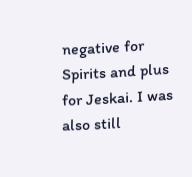negative for Spirits and plus for Jeskai. I was also still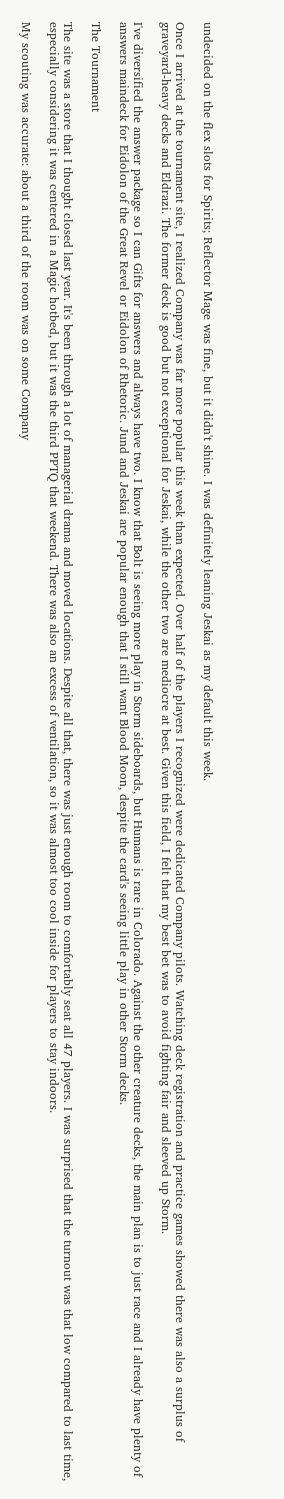undecided on the flex slots for Spirits; Reflector Mage was fine, but it didn't shine. I was definitely leaning Jeskai as my default this week.

Once I arrived at the tournament site, I realized Company was far more popular this week than expected. Over half of the players I recognized were dedicated Company pilots. Watching deck registration and practice games showed there was also a surplus of graveyard-heavy decks and Eldrazi. The former deck is good but not exceptional for Jeskai, while the other two are mediocre at best. Given this field, I felt that my best bet was to avoid fighting fair and sleeved up Storm.

I've diversified the answer package so I can Gifts for answers and always have two. I know that Bolt is seeing more play in Storm sideboards, but Humans is rare in Colorado. Against the other creature decks, the main plan is to just race and I already have plenty of answers maindeck for Eidolon of the Great Revel or Eidolon of Rhetoric. Jund and Jeskai are popular enough that I still want Blood Moon, despite the card's seeing little play in other Storm decks.

The Tournament

The site was a store that I thought closed last year. It's been through a lot of managerial drama and moved locations. Despite all that, there was just enough room to comfortably seat all 47 players. I was surprised that the turnout was that low compared to last time, especially considering it was centered in a Magic hotbed, but it was the third PPTQ that weekend. There was also an excess of ventilation, so it was almost too cool inside for players to stay indoors.

My scouting was accurate: about a third of the room was on some Company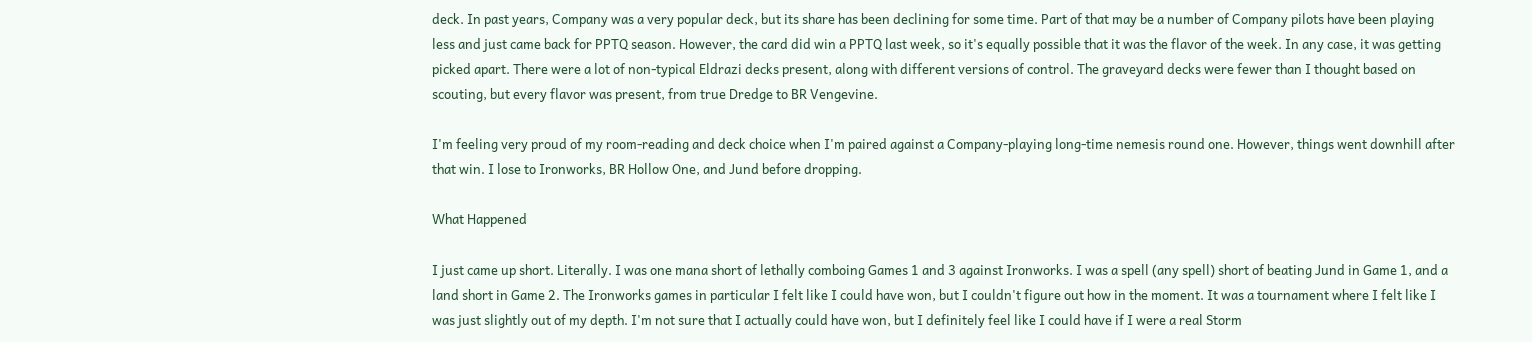deck. In past years, Company was a very popular deck, but its share has been declining for some time. Part of that may be a number of Company pilots have been playing less and just came back for PPTQ season. However, the card did win a PPTQ last week, so it's equally possible that it was the flavor of the week. In any case, it was getting picked apart. There were a lot of non-typical Eldrazi decks present, along with different versions of control. The graveyard decks were fewer than I thought based on scouting, but every flavor was present, from true Dredge to BR Vengevine.

I'm feeling very proud of my room-reading and deck choice when I'm paired against a Company-playing long-time nemesis round one. However, things went downhill after that win. I lose to Ironworks, BR Hollow One, and Jund before dropping.

What Happened

I just came up short. Literally. I was one mana short of lethally comboing Games 1 and 3 against Ironworks. I was a spell (any spell) short of beating Jund in Game 1, and a land short in Game 2. The Ironworks games in particular I felt like I could have won, but I couldn't figure out how in the moment. It was a tournament where I felt like I was just slightly out of my depth. I'm not sure that I actually could have won, but I definitely feel like I could have if I were a real Storm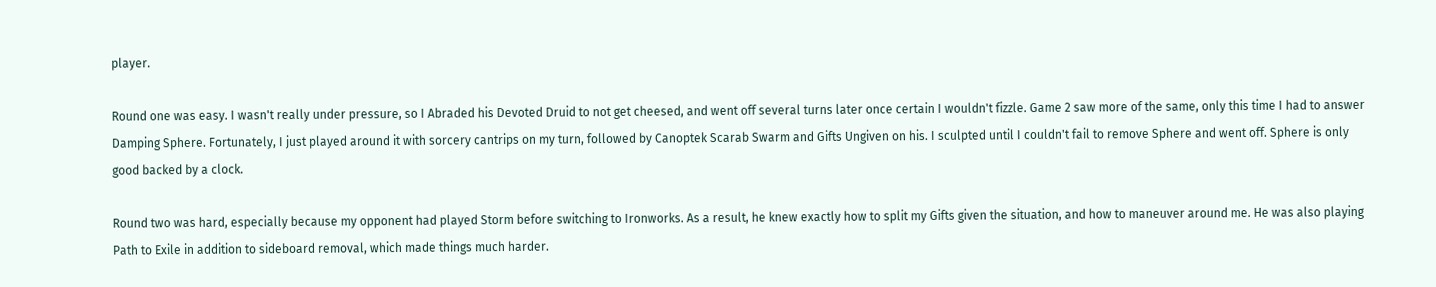player.

Round one was easy. I wasn't really under pressure, so I Abraded his Devoted Druid to not get cheesed, and went off several turns later once certain I wouldn't fizzle. Game 2 saw more of the same, only this time I had to answer Damping Sphere. Fortunately, I just played around it with sorcery cantrips on my turn, followed by Canoptek Scarab Swarm and Gifts Ungiven on his. I sculpted until I couldn't fail to remove Sphere and went off. Sphere is only good backed by a clock.

Round two was hard, especially because my opponent had played Storm before switching to Ironworks. As a result, he knew exactly how to split my Gifts given the situation, and how to maneuver around me. He was also playing Path to Exile in addition to sideboard removal, which made things much harder.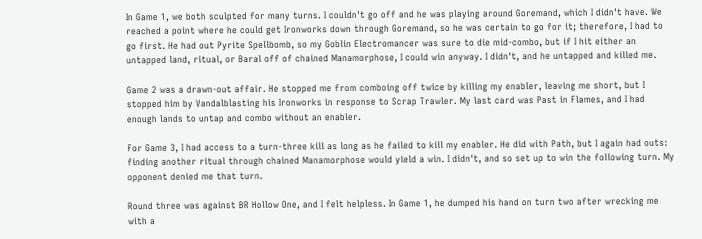In Game 1, we both sculpted for many turns. I couldn't go off and he was playing around Goremand, which I didn't have. We reached a point where he could get Ironworks down through Goremand, so he was certain to go for it; therefore, I had to go first. He had out Pyrite Spellbomb, so my Goblin Electromancer was sure to die mid-combo, but if I hit either an untapped land, ritual, or Baral off of chained Manamorphose, I could win anyway. I didn't, and he untapped and killed me.

Game 2 was a drawn-out affair. He stopped me from comboing off twice by killing my enabler, leaving me short, but I stopped him by Vandalblasting his Ironworks in response to Scrap Trawler. My last card was Past in Flames, and I had enough lands to untap and combo without an enabler.

For Game 3, I had access to a turn-three kill as long as he failed to kill my enabler. He did with Path, but I again had outs: finding another ritual through chained Manamorphose would yield a win. I didn't, and so set up to win the following turn. My opponent denied me that turn.

Round three was against BR Hollow One, and I felt helpless. In Game 1, he dumped his hand on turn two after wrecking me with a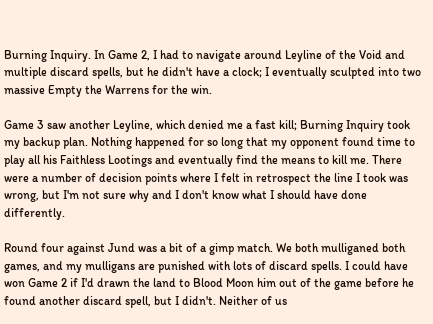Burning Inquiry. In Game 2, I had to navigate around Leyline of the Void and multiple discard spells, but he didn't have a clock; I eventually sculpted into two massive Empty the Warrens for the win.

Game 3 saw another Leyline, which denied me a fast kill; Burning Inquiry took my backup plan. Nothing happened for so long that my opponent found time to play all his Faithless Lootings and eventually find the means to kill me. There were a number of decision points where I felt in retrospect the line I took was wrong, but I'm not sure why and I don't know what I should have done differently.

Round four against Jund was a bit of a gimp match. We both mulliganed both games, and my mulligans are punished with lots of discard spells. I could have won Game 2 if I'd drawn the land to Blood Moon him out of the game before he found another discard spell, but I didn't. Neither of us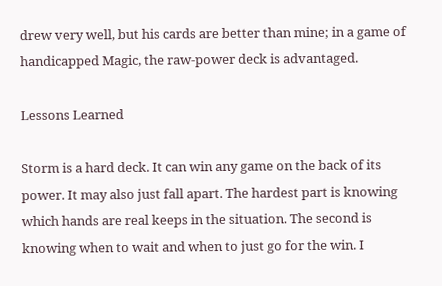drew very well, but his cards are better than mine; in a game of handicapped Magic, the raw-power deck is advantaged.

Lessons Learned

Storm is a hard deck. It can win any game on the back of its power. It may also just fall apart. The hardest part is knowing which hands are real keeps in the situation. The second is knowing when to wait and when to just go for the win. I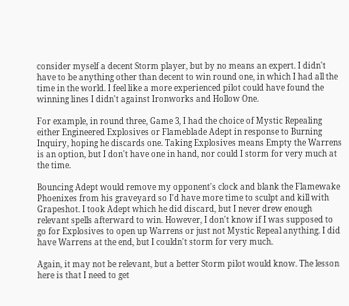consider myself a decent Storm player, but by no means an expert. I didn't have to be anything other than decent to win round one, in which I had all the time in the world. I feel like a more experienced pilot could have found the winning lines I didn't against Ironworks and Hollow One.

For example, in round three, Game 3, I had the choice of Mystic Repealing either Engineered Explosives or Flameblade Adept in response to Burning Inquiry, hoping he discards one. Taking Explosives means Empty the Warrens is an option, but I don't have one in hand, nor could I storm for very much at the time.

Bouncing Adept would remove my opponent's clock and blank the Flamewake Phoenixes from his graveyard so I'd have more time to sculpt and kill with Grapeshot. I took Adept which he did discard, but I never drew enough relevant spells afterward to win. However, I don't know if I was supposed to go for Explosives to open up Warrens or just not Mystic Repeal anything. I did have Warrens at the end, but I couldn't storm for very much.

Again, it may not be relevant, but a better Storm pilot would know. The lesson here is that I need to get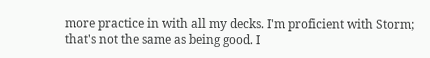more practice in with all my decks. I'm proficient with Storm; that's not the same as being good. I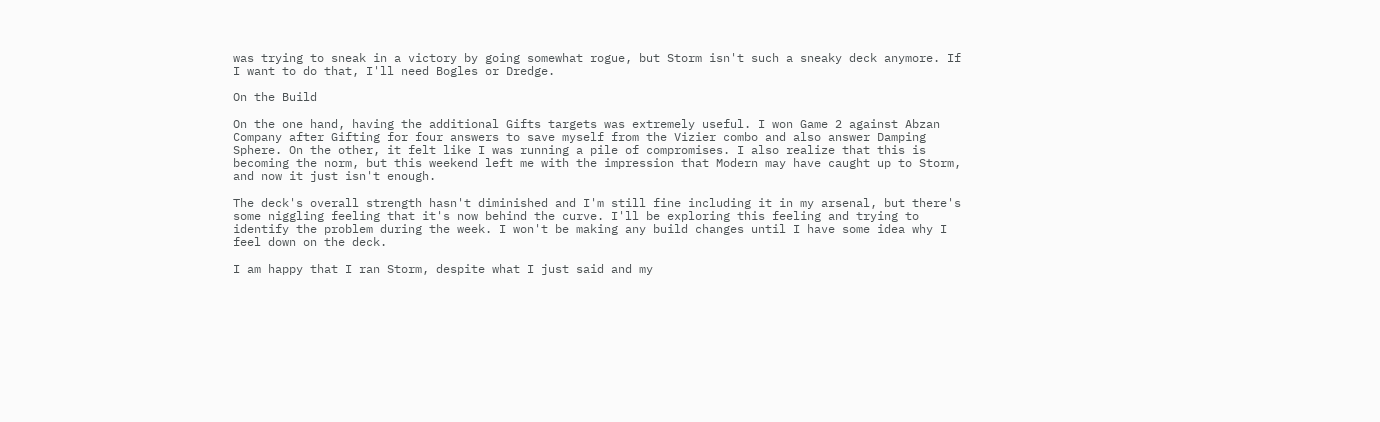was trying to sneak in a victory by going somewhat rogue, but Storm isn't such a sneaky deck anymore. If I want to do that, I'll need Bogles or Dredge.

On the Build

On the one hand, having the additional Gifts targets was extremely useful. I won Game 2 against Abzan Company after Gifting for four answers to save myself from the Vizier combo and also answer Damping Sphere. On the other, it felt like I was running a pile of compromises. I also realize that this is becoming the norm, but this weekend left me with the impression that Modern may have caught up to Storm, and now it just isn't enough.

The deck's overall strength hasn't diminished and I'm still fine including it in my arsenal, but there's some niggling feeling that it's now behind the curve. I'll be exploring this feeling and trying to identify the problem during the week. I won't be making any build changes until I have some idea why I feel down on the deck.

I am happy that I ran Storm, despite what I just said and my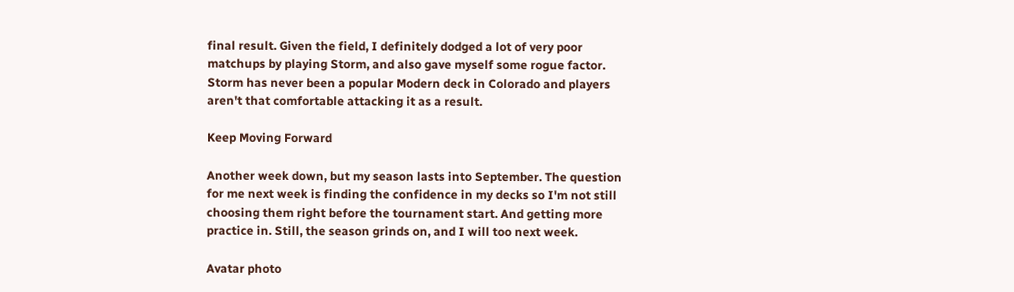final result. Given the field, I definitely dodged a lot of very poor matchups by playing Storm, and also gave myself some rogue factor. Storm has never been a popular Modern deck in Colorado and players aren't that comfortable attacking it as a result.

Keep Moving Forward

Another week down, but my season lasts into September. The question for me next week is finding the confidence in my decks so I'm not still choosing them right before the tournament start. And getting more practice in. Still, the season grinds on, and I will too next week.

Avatar photo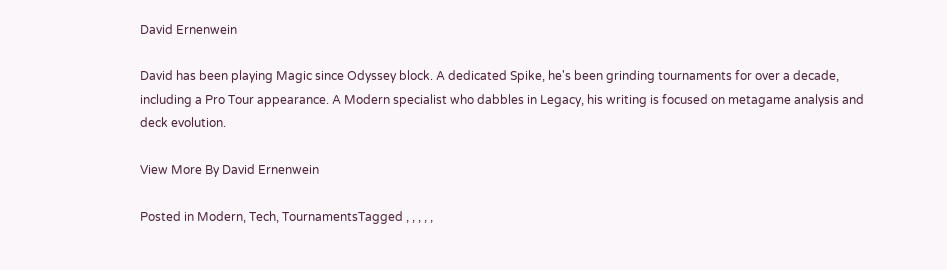David Ernenwein

David has been playing Magic since Odyssey block. A dedicated Spike, he's been grinding tournaments for over a decade, including a Pro Tour appearance. A Modern specialist who dabbles in Legacy, his writing is focused on metagame analysis and deck evolution.

View More By David Ernenwein

Posted in Modern, Tech, TournamentsTagged , , , , ,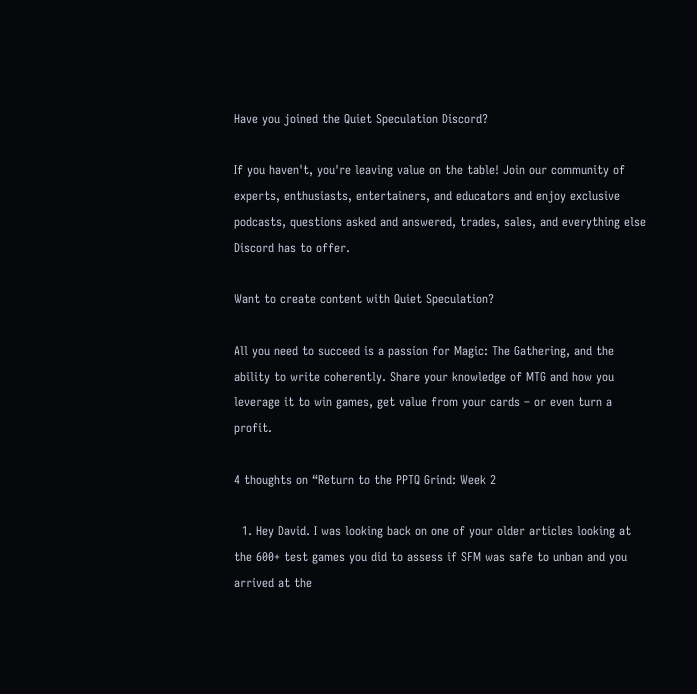Have you joined the Quiet Speculation Discord?

If you haven't, you're leaving value on the table! Join our community of experts, enthusiasts, entertainers, and educators and enjoy exclusive podcasts, questions asked and answered, trades, sales, and everything else Discord has to offer.

Want to create content with Quiet Speculation?

All you need to succeed is a passion for Magic: The Gathering, and the ability to write coherently. Share your knowledge of MTG and how you leverage it to win games, get value from your cards – or even turn a profit.

4 thoughts on “Return to the PPTQ Grind: Week 2

  1. Hey David. I was looking back on one of your older articles looking at the 600+ test games you did to assess if SFM was safe to unban and you arrived at the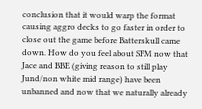conclusion that it would warp the format causing aggro decks to go faster in order to close out the game before Batterskull came down. How do you feel about SFM now that Jace and BBE (giving reason to still play Jund/non white mid range) have been unbanned and now that we naturally already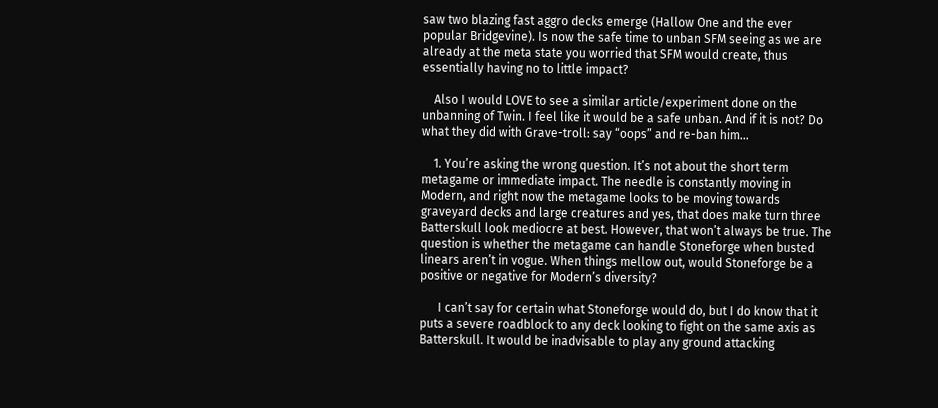saw two blazing fast aggro decks emerge (Hallow One and the ever popular Bridgevine). Is now the safe time to unban SFM seeing as we are already at the meta state you worried that SFM would create, thus essentially having no to little impact?

    Also I would LOVE to see a similar article/experiment done on the unbanning of Twin. I feel like it would be a safe unban. And if it is not? Do what they did with Grave-troll: say “oops” and re-ban him…

    1. You’re asking the wrong question. It’s not about the short term metagame or immediate impact. The needle is constantly moving in Modern, and right now the metagame looks to be moving towards graveyard decks and large creatures and yes, that does make turn three Batterskull look mediocre at best. However, that won’t always be true. The question is whether the metagame can handle Stoneforge when busted linears aren’t in vogue. When things mellow out, would Stoneforge be a positive or negative for Modern’s diversity?

      I can’t say for certain what Stoneforge would do, but I do know that it puts a severe roadblock to any deck looking to fight on the same axis as Batterskull. It would be inadvisable to play any ground attacking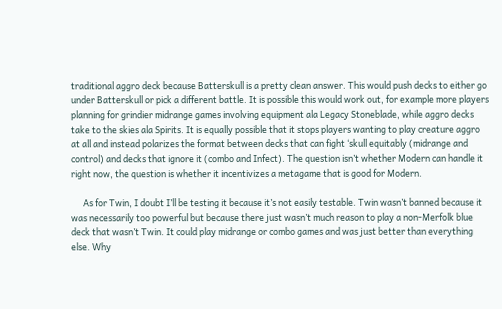traditional aggro deck because Batterskull is a pretty clean answer. This would push decks to either go under Batterskull or pick a different battle. It is possible this would work out, for example more players planning for grindier midrange games involving equipment ala Legacy Stoneblade, while aggro decks take to the skies ala Spirits. It is equally possible that it stops players wanting to play creature aggro at all and instead polarizes the format between decks that can fight ‘skull equitably (midrange and control) and decks that ignore it (combo and Infect). The question isn’t whether Modern can handle it right now, the question is whether it incentivizes a metagame that is good for Modern.

      As for Twin, I doubt I’ll be testing it because it’s not easily testable. Twin wasn’t banned because it was necessarily too powerful but because there just wasn’t much reason to play a non-Merfolk blue deck that wasn’t Twin. It could play midrange or combo games and was just better than everything else. Why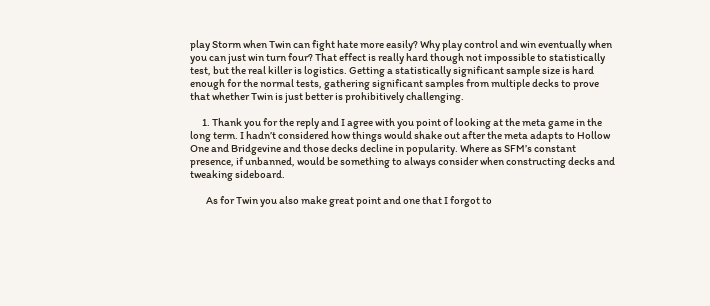play Storm when Twin can fight hate more easily? Why play control and win eventually when you can just win turn four? That effect is really hard though not impossible to statistically test, but the real killer is logistics. Getting a statistically significant sample size is hard enough for the normal tests, gathering significant samples from multiple decks to prove that whether Twin is just better is prohibitively challenging.

      1. Thank you for the reply and I agree with you point of looking at the meta game in the long term. I hadn’t considered how things would shake out after the meta adapts to Hollow One and Bridgevine and those decks decline in popularity. Where as SFM’s constant presence, if unbanned, would be something to always consider when constructing decks and tweaking sideboard.

        As for Twin you also make great point and one that I forgot to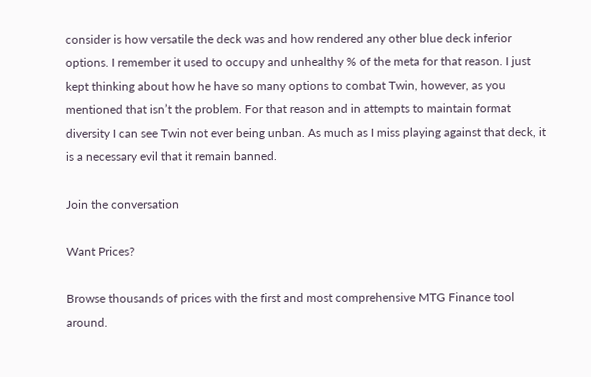consider is how versatile the deck was and how rendered any other blue deck inferior options. I remember it used to occupy and unhealthy % of the meta for that reason. I just kept thinking about how he have so many options to combat Twin, however, as you mentioned that isn’t the problem. For that reason and in attempts to maintain format diversity I can see Twin not ever being unban. As much as I miss playing against that deck, it is a necessary evil that it remain banned.

Join the conversation

Want Prices?

Browse thousands of prices with the first and most comprehensive MTG Finance tool around.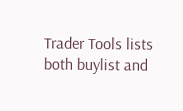Trader Tools lists both buylist and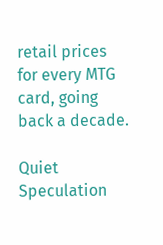retail prices for every MTG card, going back a decade.

Quiet Speculation